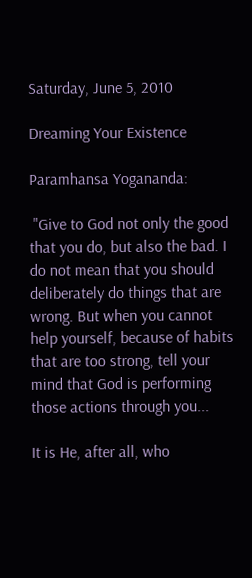Saturday, June 5, 2010

Dreaming Your Existence

Paramhansa Yogananda:

 "Give to God not only the good that you do, but also the bad. I do not mean that you should deliberately do things that are wrong. But when you cannot help yourself, because of habits that are too strong, tell your mind that God is performing those actions through you...

It is He, after all, who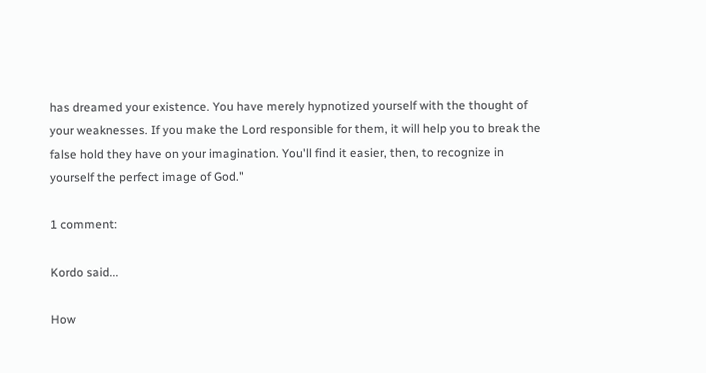has dreamed your existence. You have merely hypnotized yourself with the thought of your weaknesses. If you make the Lord responsible for them, it will help you to break the false hold they have on your imagination. You'll find it easier, then, to recognize in yourself the perfect image of God."

1 comment:

Kordo said...

How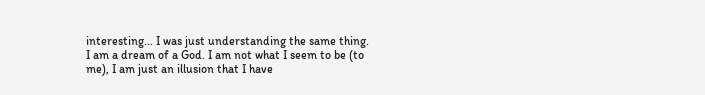interesting... I was just understanding the same thing.
I am a dream of a God. I am not what I seem to be (to me), I am just an illusion that I have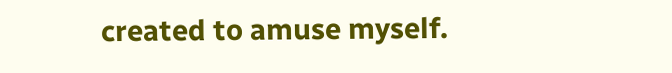created to amuse myself.